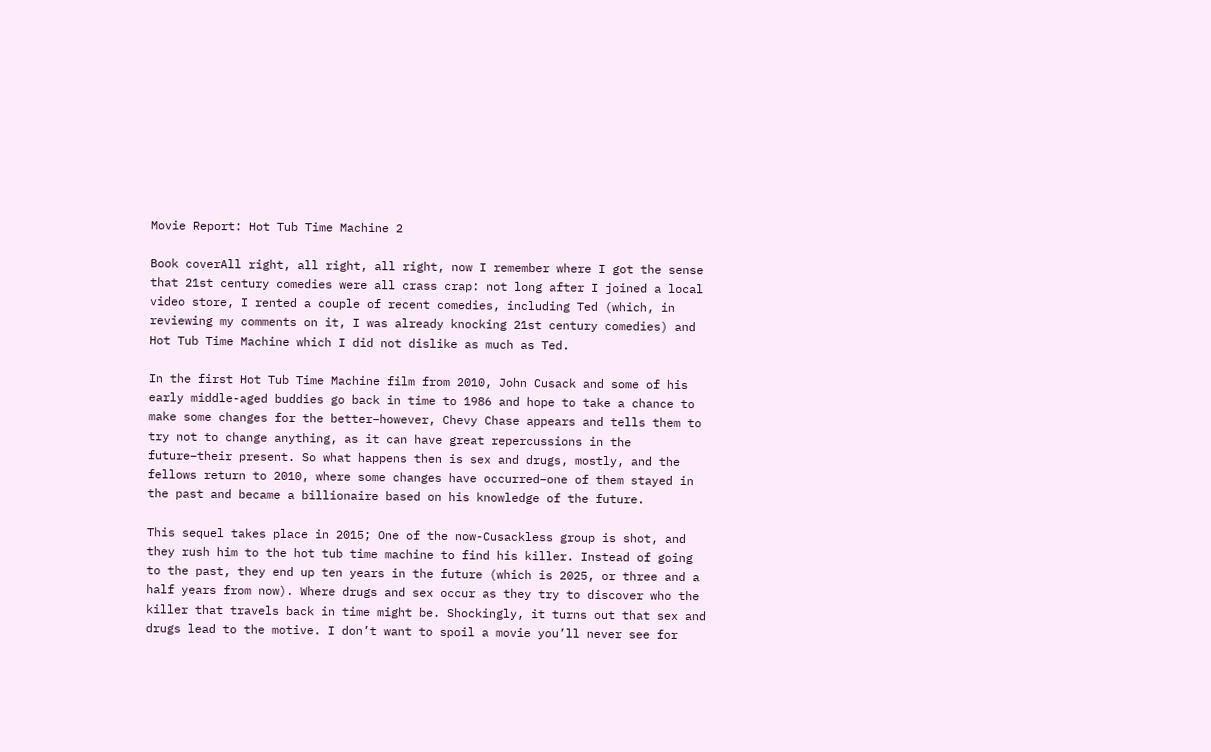Movie Report: Hot Tub Time Machine 2

Book coverAll right, all right, all right, now I remember where I got the sense that 21st century comedies were all crass crap: not long after I joined a local video store, I rented a couple of recent comedies, including Ted (which, in reviewing my comments on it, I was already knocking 21st century comedies) and Hot Tub Time Machine which I did not dislike as much as Ted.

In the first Hot Tub Time Machine film from 2010, John Cusack and some of his early middle-aged buddies go back in time to 1986 and hope to take a chance to make some changes for the better–however, Chevy Chase appears and tells them to try not to change anything, as it can have great repercussions in the future–their present. So what happens then is sex and drugs, mostly, and the fellows return to 2010, where some changes have occurred–one of them stayed in the past and became a billionaire based on his knowledge of the future.

This sequel takes place in 2015; One of the now-Cusackless group is shot, and they rush him to the hot tub time machine to find his killer. Instead of going to the past, they end up ten years in the future (which is 2025, or three and a half years from now). Where drugs and sex occur as they try to discover who the killer that travels back in time might be. Shockingly, it turns out that sex and drugs lead to the motive. I don’t want to spoil a movie you’ll never see for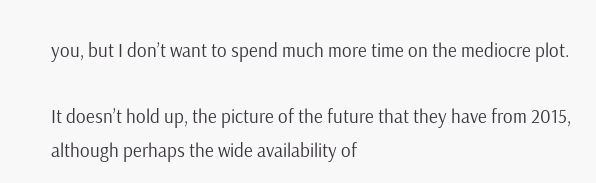you, but I don’t want to spend much more time on the mediocre plot.

It doesn’t hold up, the picture of the future that they have from 2015, although perhaps the wide availability of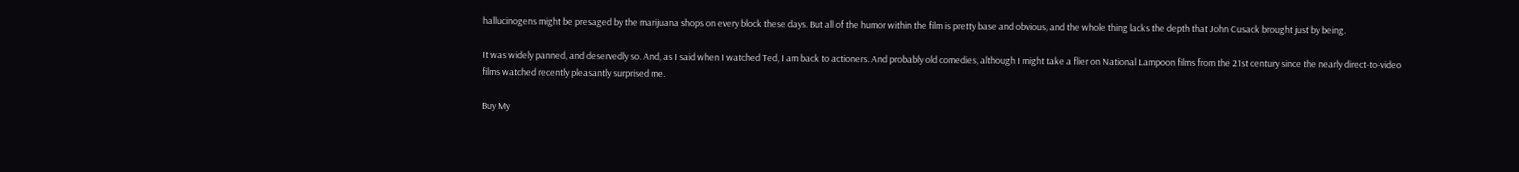hallucinogens might be presaged by the marijuana shops on every block these days. But all of the humor within the film is pretty base and obvious, and the whole thing lacks the depth that John Cusack brought just by being.

It was widely panned, and deservedly so. And, as I said when I watched Ted, I am back to actioners. And probably old comedies, although I might take a flier on National Lampoon films from the 21st century since the nearly direct-to-video films watched recently pleasantly surprised me.

Buy My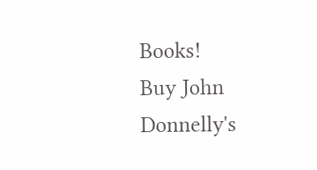Books!
Buy John Donnelly's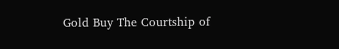Gold Buy The Courtship of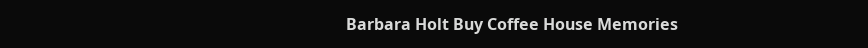Barbara Holt Buy Coffee House Memories